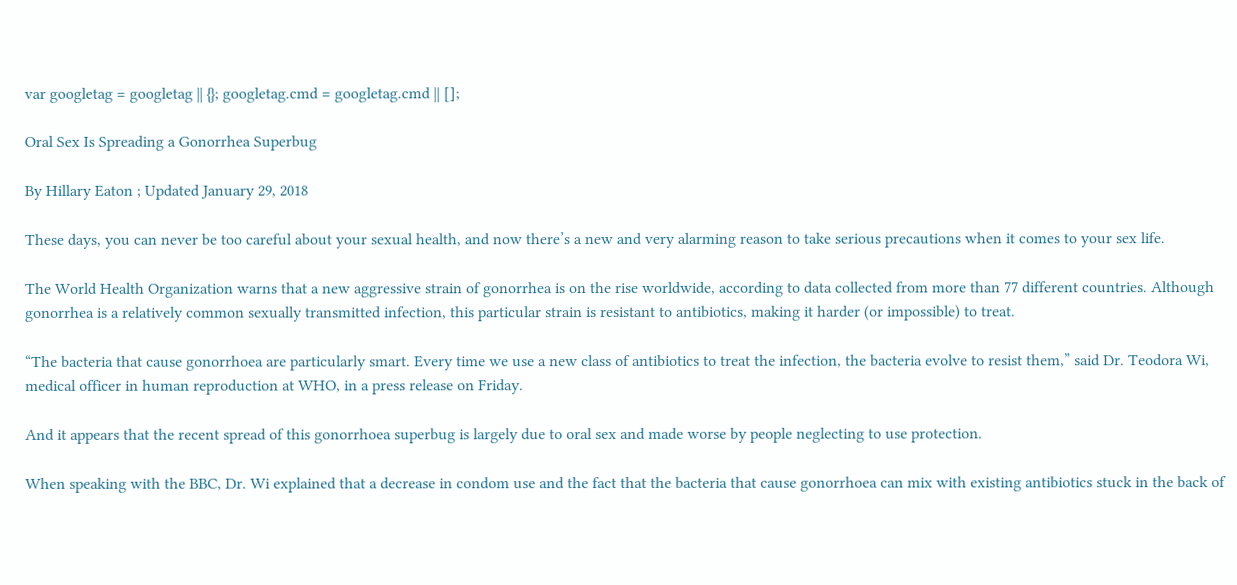var googletag = googletag || {}; googletag.cmd = googletag.cmd || [];

Oral Sex Is Spreading a Gonorrhea Superbug

By Hillary Eaton ; Updated January 29, 2018

These days, you can never be too careful about your sexual health, and now there’s a new and very alarming reason to take serious precautions when it comes to your sex life.

The World Health Organization warns that a new aggressive strain of gonorrhea is on the rise worldwide, according to data collected from more than 77 different countries. Although gonorrhea is a relatively common sexually transmitted infection, this particular strain is resistant to antibiotics, making it harder (or impossible) to treat.

“The bacteria that cause gonorrhoea are particularly smart. Every time we use a new class of antibiotics to treat the infection, the bacteria evolve to resist them,” said Dr. Teodora Wi, medical officer in human reproduction at WHO, in a press release on Friday.

And it appears that the recent spread of this gonorrhoea superbug is largely due to oral sex and made worse by people neglecting to use protection.

When speaking with the BBC, Dr. Wi explained that a decrease in condom use and the fact that the bacteria that cause gonorrhoea can mix with existing antibiotics stuck in the back of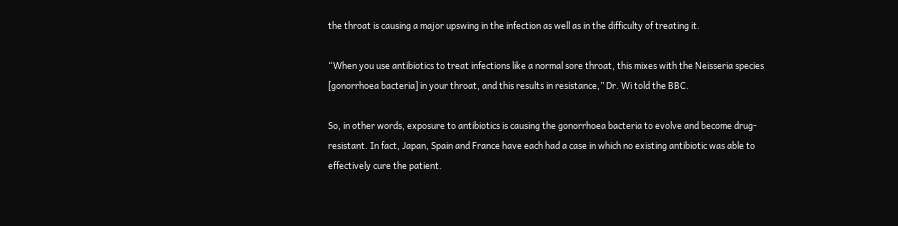the throat is causing a major upswing in the infection as well as in the difficulty of treating it.

“When you use antibiotics to treat infections like a normal sore throat, this mixes with the Neisseria species [gonorrhoea bacteria] in your throat, and this results in resistance,” Dr. Wi told the BBC.

So, in other words, exposure to antibiotics is causing the gonorrhoea bacteria to evolve and become drug-resistant. In fact, Japan, Spain and France have each had a case in which no existing antibiotic was able to effectively cure the patient.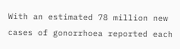With an estimated 78 million new cases of gonorrhoea reported each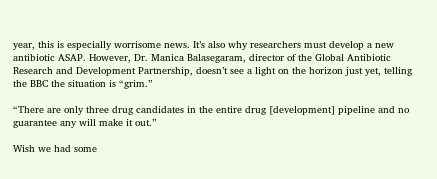year, this is especially worrisome news. It’s also why researchers must develop a new antibiotic ASAP. However, Dr. Manica Balasegaram, director of the Global Antibiotic Research and Development Partnership, doesn’t see a light on the horizon just yet, telling the BBC the situation is “grim.”

“There are only three drug candidates in the entire drug [development] pipeline and no guarantee any will make it out.”

Wish we had some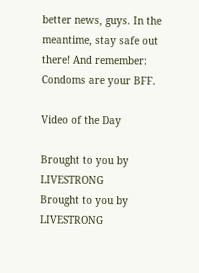better news, guys. In the meantime, stay safe out there! And remember: Condoms are your BFF.

Video of the Day

Brought to you by LIVESTRONG
Brought to you by LIVESTRONG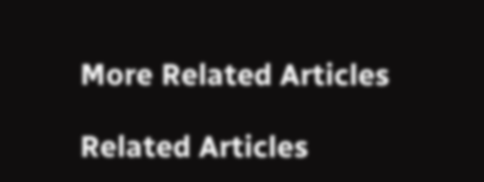More Related Articles

Related Articles